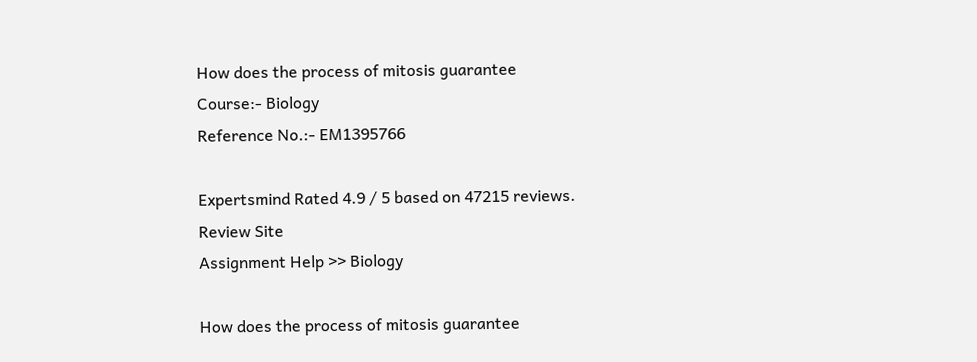How does the process of mitosis guarantee
Course:- Biology
Reference No.:- EM1395766

Expertsmind Rated 4.9 / 5 based on 47215 reviews.
Review Site
Assignment Help >> Biology

How does the process of mitosis guarantee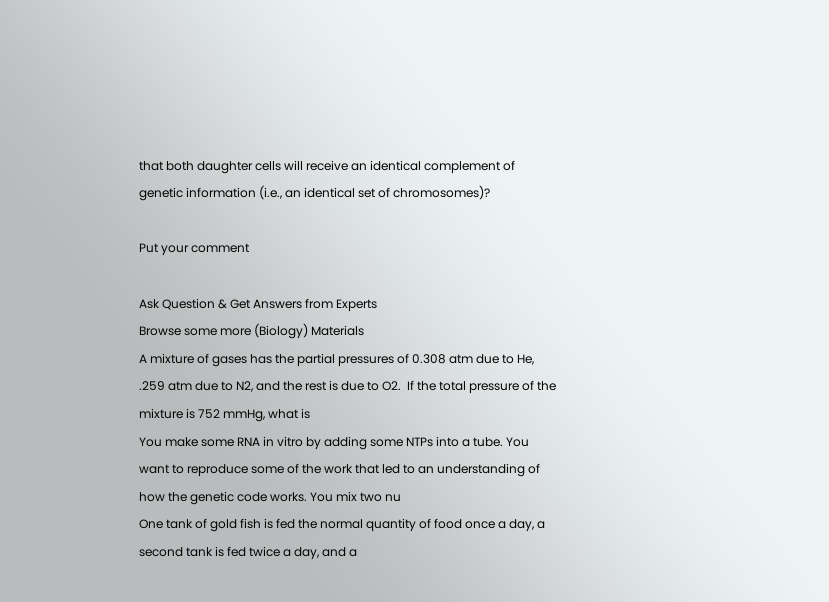that both daughter cells will receive an identical complement of genetic information (i.e., an identical set of chromosomes)?

Put your comment

Ask Question & Get Answers from Experts
Browse some more (Biology) Materials
A mixture of gases has the partial pressures of 0.308 atm due to He, .259 atm due to N2, and the rest is due to O2.  If the total pressure of the mixture is 752 mmHg, what is
You make some RNA in vitro by adding some NTPs into a tube. You want to reproduce some of the work that led to an understanding of how the genetic code works. You mix two nu
One tank of gold fish is fed the normal quantity of food once a day, a second tank is fed twice a day, and a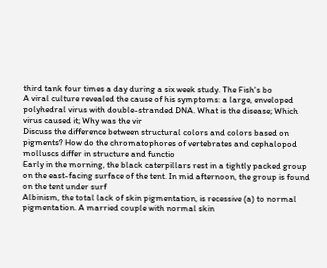third tank four times a day during a six week study. The Fish's bo
A viral culture revealed the cause of his symptoms: a large, enveloped polyhedral virus with double-stranded DNA. What is the disease; Which virus caused it; Why was the vir
Discuss the difference between structural colors and colors based on pigments? How do the chromatophores of vertebrates and cephalopod molluscs differ in structure and functio
Early in the morning, the black caterpillars rest in a tightly packed group on the east-facing surface of the tent. In mid afternoon, the group is found on the tent under surf
Albinism, the total lack of skin pigmentation, is recessive (a) to normal pigmentation. A married couple with normal skin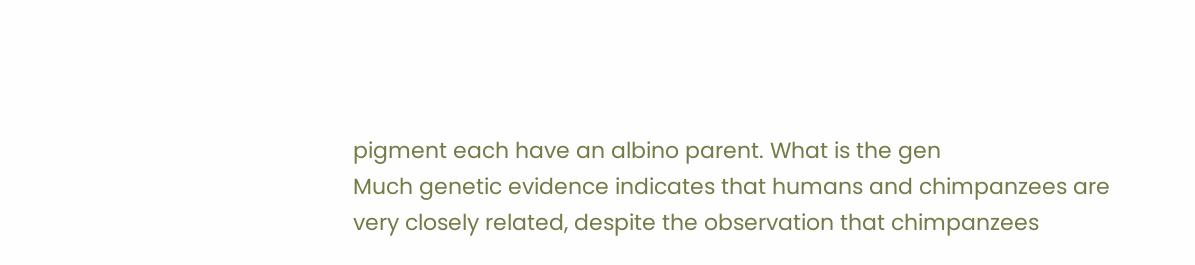pigment each have an albino parent. What is the gen
Much genetic evidence indicates that humans and chimpanzees are very closely related, despite the observation that chimpanzees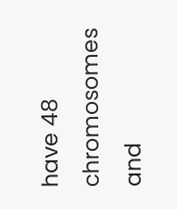have 48 chromosomes and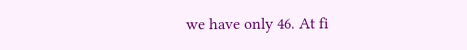we have only 46. At fi